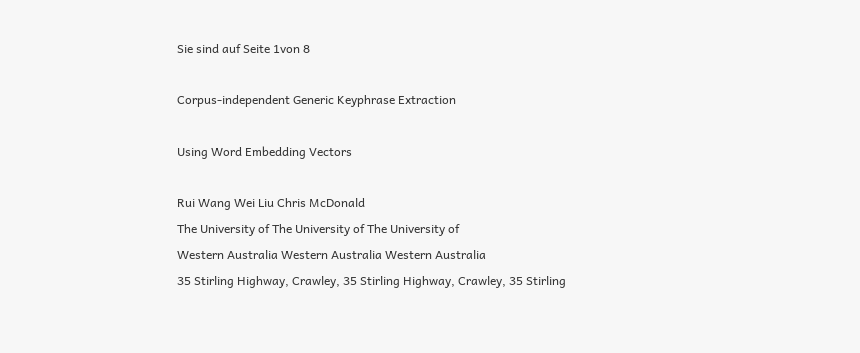Sie sind auf Seite 1von 8

Corpus-independent Generic Keyphrase Extraction

Using Word Embedding Vectors

Rui Wang Wei Liu Chris McDonald
The University of The University of The University of
Western Australia Western Australia Western Australia
35 Stirling Highway, Crawley, 35 Stirling Highway, Crawley, 35 Stirling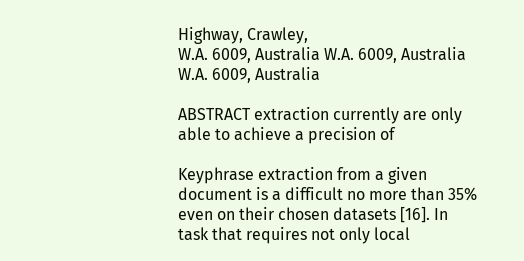Highway, Crawley,
W.A. 6009, Australia W.A. 6009, Australia W.A. 6009, Australia

ABSTRACT extraction currently are only able to achieve a precision of

Keyphrase extraction from a given document is a difficult no more than 35% even on their chosen datasets [16]. In
task that requires not only local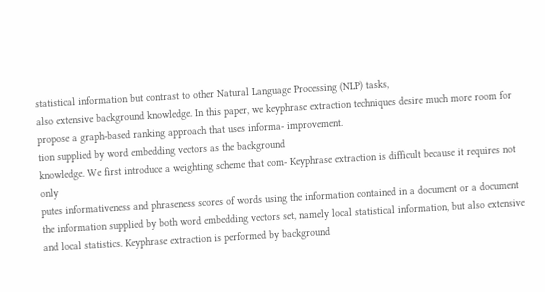statistical information but contrast to other Natural Language Processing (NLP) tasks,
also extensive background knowledge. In this paper, we keyphrase extraction techniques desire much more room for
propose a graph-based ranking approach that uses informa- improvement.
tion supplied by word embedding vectors as the background
knowledge. We first introduce a weighting scheme that com- Keyphrase extraction is difficult because it requires not only
putes informativeness and phraseness scores of words using the information contained in a document or a document
the information supplied by both word embedding vectors set, namely local statistical information, but also extensive
and local statistics. Keyphrase extraction is performed by background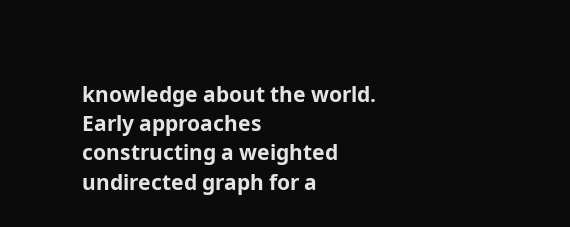knowledge about the world. Early approaches
constructing a weighted undirected graph for a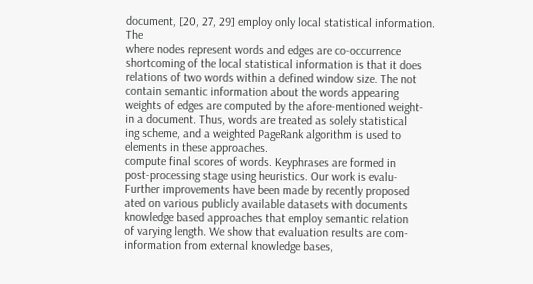document, [20, 27, 29] employ only local statistical information. The
where nodes represent words and edges are co-occurrence shortcoming of the local statistical information is that it does
relations of two words within a defined window size. The not contain semantic information about the words appearing
weights of edges are computed by the afore-mentioned weight- in a document. Thus, words are treated as solely statistical
ing scheme, and a weighted PageRank algorithm is used to elements in these approaches.
compute final scores of words. Keyphrases are formed in
post-processing stage using heuristics. Our work is evalu- Further improvements have been made by recently proposed
ated on various publicly available datasets with documents knowledge based approaches that employ semantic relation
of varying length. We show that evaluation results are com- information from external knowledge bases,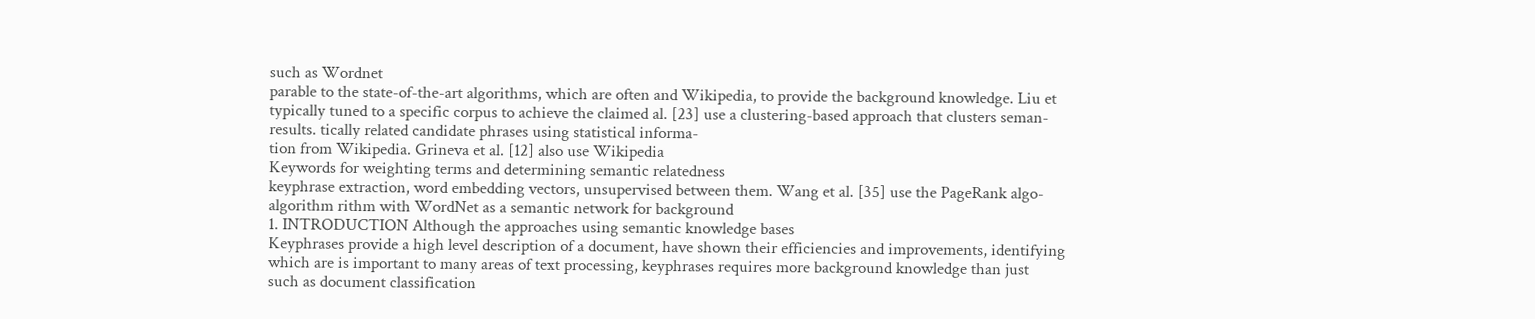such as Wordnet
parable to the state-of-the-art algorithms, which are often and Wikipedia, to provide the background knowledge. Liu et
typically tuned to a specific corpus to achieve the claimed al. [23] use a clustering-based approach that clusters seman-
results. tically related candidate phrases using statistical informa-
tion from Wikipedia. Grineva et al. [12] also use Wikipedia
Keywords for weighting terms and determining semantic relatedness
keyphrase extraction, word embedding vectors, unsupervised between them. Wang et al. [35] use the PageRank algo-
algorithm rithm with WordNet as a semantic network for background
1. INTRODUCTION Although the approaches using semantic knowledge bases
Keyphrases provide a high level description of a document, have shown their efficiencies and improvements, identifying
which are is important to many areas of text processing, keyphrases requires more background knowledge than just
such as document classification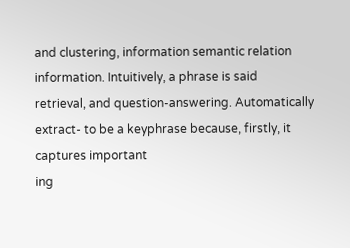and clustering, information semantic relation information. Intuitively, a phrase is said
retrieval, and question-answering. Automatically extract- to be a keyphrase because, firstly, it captures important
ing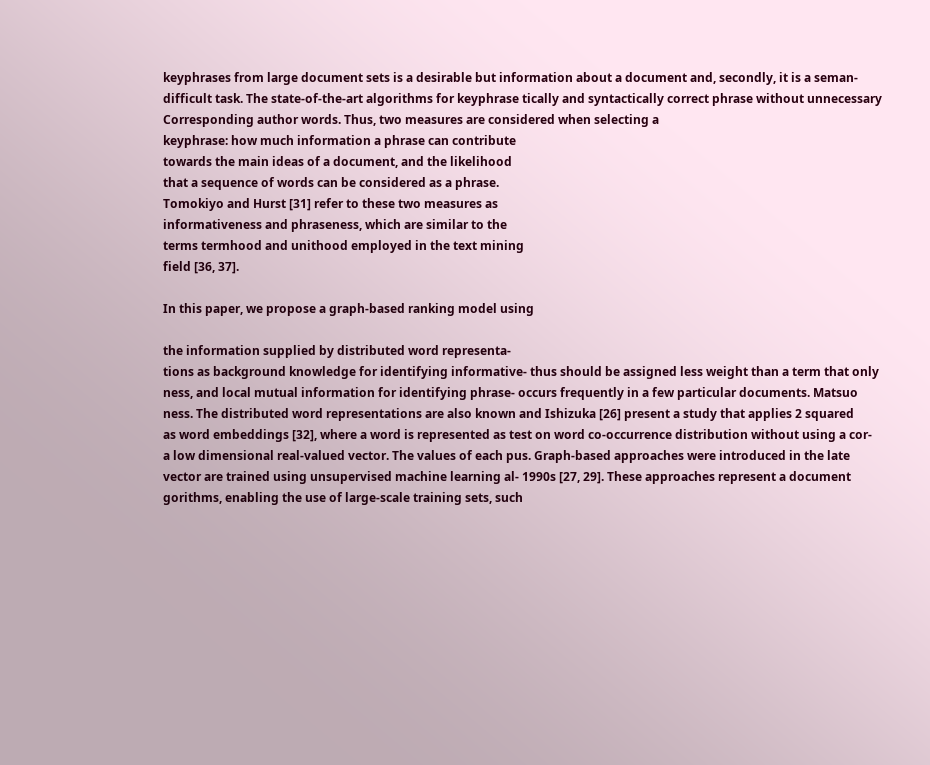keyphrases from large document sets is a desirable but information about a document and, secondly, it is a seman-
difficult task. The state-of-the-art algorithms for keyphrase tically and syntactically correct phrase without unnecessary
Corresponding author words. Thus, two measures are considered when selecting a
keyphrase: how much information a phrase can contribute
towards the main ideas of a document, and the likelihood
that a sequence of words can be considered as a phrase.
Tomokiyo and Hurst [31] refer to these two measures as
informativeness and phraseness, which are similar to the
terms termhood and unithood employed in the text mining
field [36, 37].

In this paper, we propose a graph-based ranking model using

the information supplied by distributed word representa-
tions as background knowledge for identifying informative- thus should be assigned less weight than a term that only
ness, and local mutual information for identifying phrase- occurs frequently in a few particular documents. Matsuo
ness. The distributed word representations are also known and Ishizuka [26] present a study that applies 2 squared
as word embeddings [32], where a word is represented as test on word co-occurrence distribution without using a cor-
a low dimensional real-valued vector. The values of each pus. Graph-based approaches were introduced in the late
vector are trained using unsupervised machine learning al- 1990s [27, 29]. These approaches represent a document
gorithms, enabling the use of large-scale training sets, such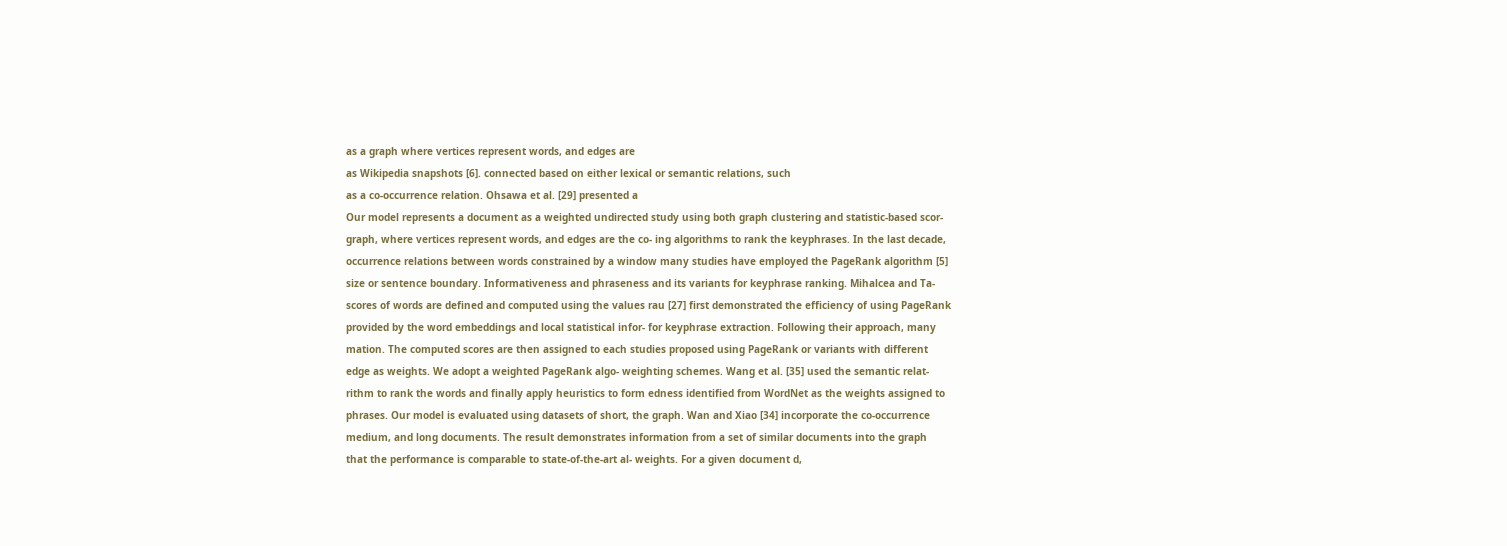as a graph where vertices represent words, and edges are
as Wikipedia snapshots [6]. connected based on either lexical or semantic relations, such
as a co-occurrence relation. Ohsawa et al. [29] presented a
Our model represents a document as a weighted undirected study using both graph clustering and statistic-based scor-
graph, where vertices represent words, and edges are the co- ing algorithms to rank the keyphrases. In the last decade,
occurrence relations between words constrained by a window many studies have employed the PageRank algorithm [5]
size or sentence boundary. Informativeness and phraseness and its variants for keyphrase ranking. Mihalcea and Ta-
scores of words are defined and computed using the values rau [27] first demonstrated the efficiency of using PageRank
provided by the word embeddings and local statistical infor- for keyphrase extraction. Following their approach, many
mation. The computed scores are then assigned to each studies proposed using PageRank or variants with different
edge as weights. We adopt a weighted PageRank algo- weighting schemes. Wang et al. [35] used the semantic relat-
rithm to rank the words and finally apply heuristics to form edness identified from WordNet as the weights assigned to
phrases. Our model is evaluated using datasets of short, the graph. Wan and Xiao [34] incorporate the co-occurrence
medium, and long documents. The result demonstrates information from a set of similar documents into the graph
that the performance is comparable to state-of-the-art al- weights. For a given document d,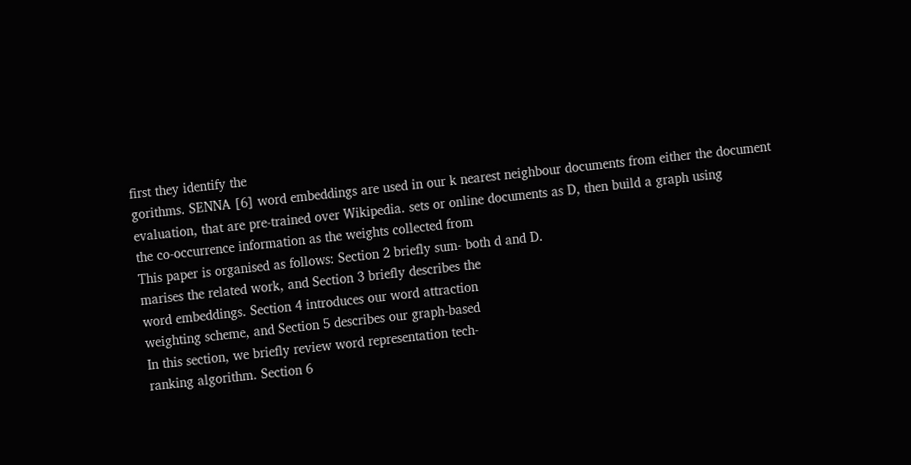first they identify the
gorithms. SENNA [6] word embeddings are used in our k nearest neighbour documents from either the document
evaluation, that are pre-trained over Wikipedia. sets or online documents as D, then build a graph using
the co-occurrence information as the weights collected from
This paper is organised as follows: Section 2 briefly sum- both d and D.
marises the related work, and Section 3 briefly describes the
word embeddings. Section 4 introduces our word attraction
weighting scheme, and Section 5 describes our graph-based
In this section, we briefly review word representation tech-
ranking algorithm. Section 6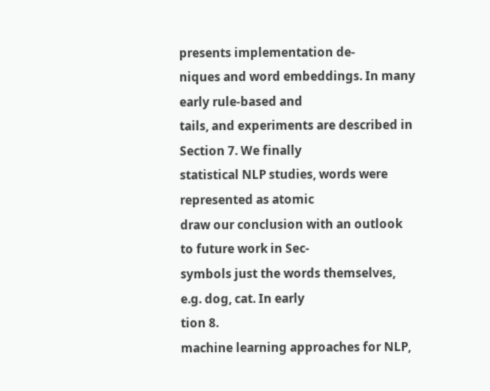presents implementation de-
niques and word embeddings. In many early rule-based and
tails, and experiments are described in Section 7. We finally
statistical NLP studies, words were represented as atomic
draw our conclusion with an outlook to future work in Sec-
symbols just the words themselves, e.g. dog, cat. In early
tion 8.
machine learning approaches for NLP,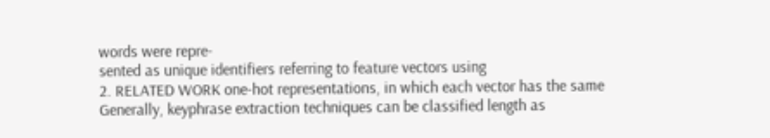words were repre-
sented as unique identifiers referring to feature vectors using
2. RELATED WORK one-hot representations, in which each vector has the same
Generally, keyphrase extraction techniques can be classified length as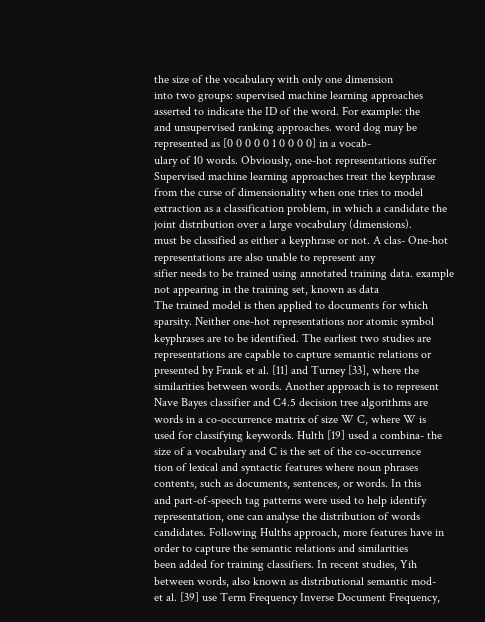the size of the vocabulary with only one dimension
into two groups: supervised machine learning approaches asserted to indicate the ID of the word. For example: the
and unsupervised ranking approaches. word dog may be represented as [0 0 0 0 0 1 0 0 0 0] in a vocab-
ulary of 10 words. Obviously, one-hot representations suffer
Supervised machine learning approaches treat the keyphrase from the curse of dimensionality when one tries to model
extraction as a classification problem, in which a candidate the joint distribution over a large vocabulary (dimensions).
must be classified as either a keyphrase or not. A clas- One-hot representations are also unable to represent any
sifier needs to be trained using annotated training data. example not appearing in the training set, known as data
The trained model is then applied to documents for which sparsity. Neither one-hot representations nor atomic symbol
keyphrases are to be identified. The earliest two studies are representations are capable to capture semantic relations or
presented by Frank et al. [11] and Turney [33], where the similarities between words. Another approach is to represent
Nave Bayes classifier and C4.5 decision tree algorithms are words in a co-occurrence matrix of size W C, where W is
used for classifying keywords. Hulth [19] used a combina- the size of a vocabulary and C is the set of the co-occurrence
tion of lexical and syntactic features where noun phrases contents, such as documents, sentences, or words. In this
and part-of-speech tag patterns were used to help identify representation, one can analyse the distribution of words
candidates. Following Hulths approach, more features have in order to capture the semantic relations and similarities
been added for training classifiers. In recent studies, Yih between words, also known as distributional semantic mod-
et al. [39] use Term Frequency Inverse Document Frequency,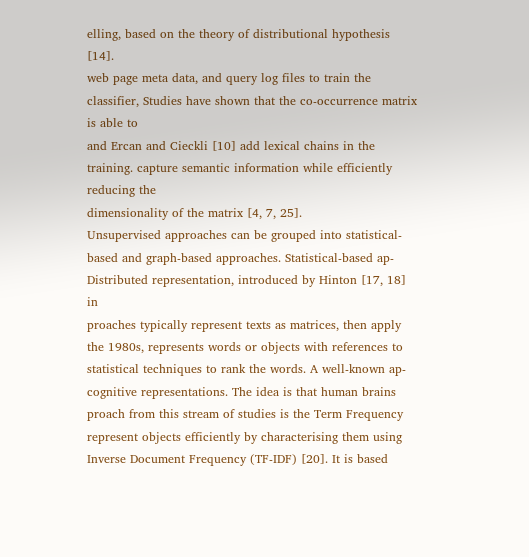elling, based on the theory of distributional hypothesis [14].
web page meta data, and query log files to train the classifier, Studies have shown that the co-occurrence matrix is able to
and Ercan and Cieckli [10] add lexical chains in the training. capture semantic information while efficiently reducing the
dimensionality of the matrix [4, 7, 25].
Unsupervised approaches can be grouped into statistical-
based and graph-based approaches. Statistical-based ap- Distributed representation, introduced by Hinton [17, 18] in
proaches typically represent texts as matrices, then apply the 1980s, represents words or objects with references to
statistical techniques to rank the words. A well-known ap- cognitive representations. The idea is that human brains
proach from this stream of studies is the Term Frequency represent objects efficiently by characterising them using
Inverse Document Frequency (TF-IDF) [20]. It is based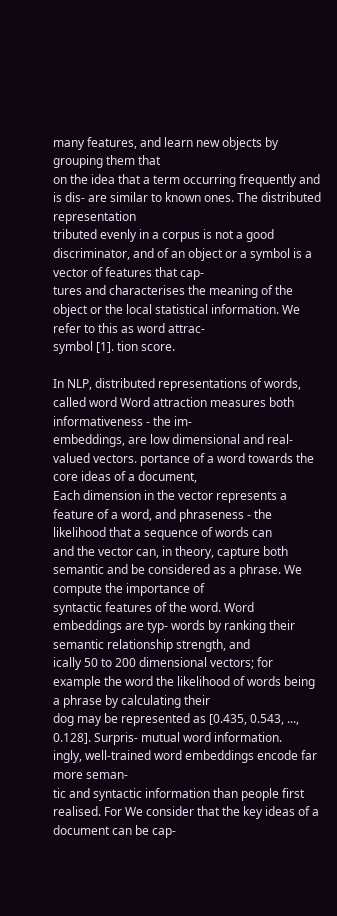many features, and learn new objects by grouping them that
on the idea that a term occurring frequently and is dis- are similar to known ones. The distributed representation
tributed evenly in a corpus is not a good discriminator, and of an object or a symbol is a vector of features that cap-
tures and characterises the meaning of the object or the local statistical information. We refer to this as word attrac-
symbol [1]. tion score.

In NLP, distributed representations of words, called word Word attraction measures both informativeness - the im-
embeddings, are low dimensional and real-valued vectors. portance of a word towards the core ideas of a document,
Each dimension in the vector represents a feature of a word, and phraseness - the likelihood that a sequence of words can
and the vector can, in theory, capture both semantic and be considered as a phrase. We compute the importance of
syntactic features of the word. Word embeddings are typ- words by ranking their semantic relationship strength, and
ically 50 to 200 dimensional vectors; for example the word the likelihood of words being a phrase by calculating their
dog may be represented as [0.435, 0.543, ..., 0.128]. Surpris- mutual word information.
ingly, well-trained word embeddings encode far more seman-
tic and syntactic information than people first realised. For We consider that the key ideas of a document can be cap-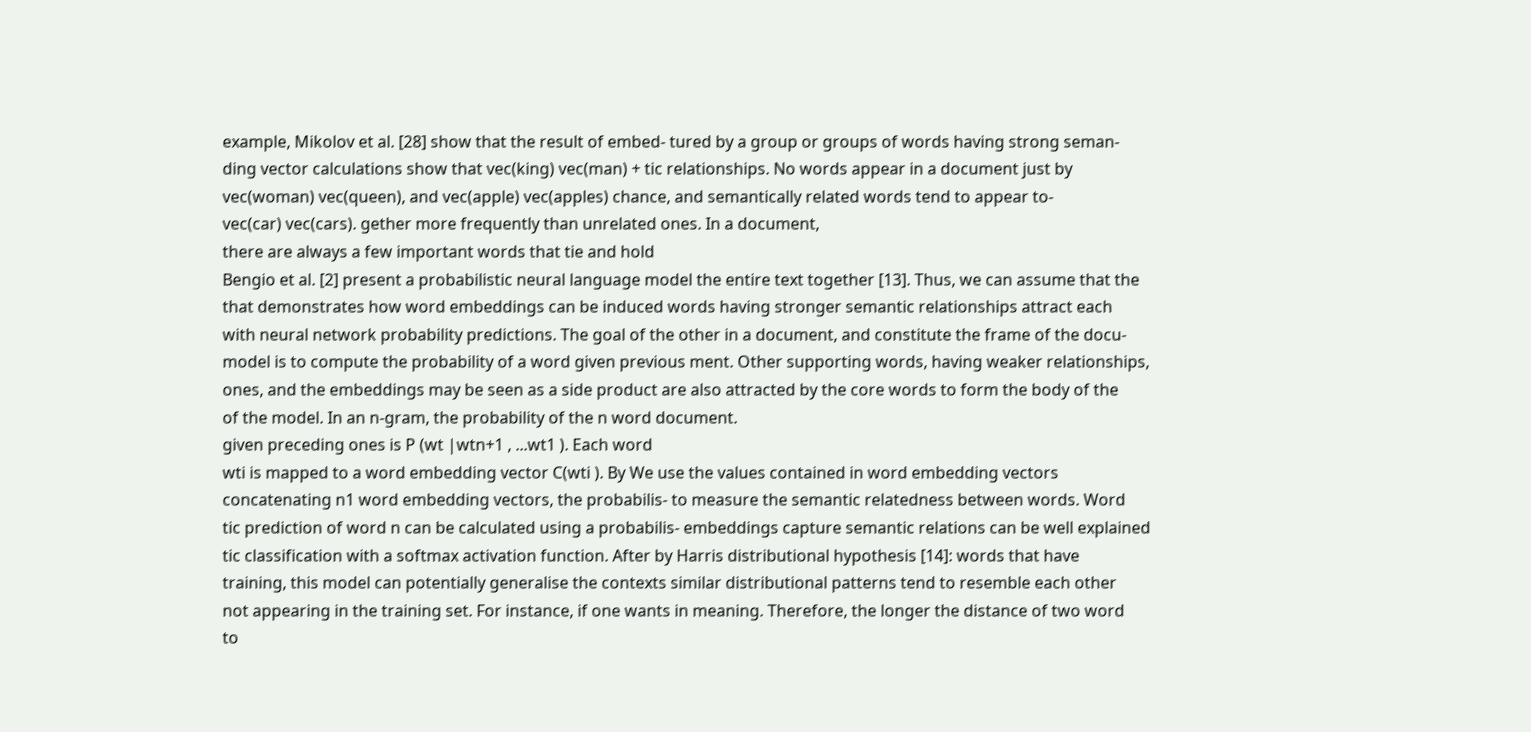example, Mikolov et al. [28] show that the result of embed- tured by a group or groups of words having strong seman-
ding vector calculations show that vec(king) vec(man) + tic relationships. No words appear in a document just by
vec(woman) vec(queen), and vec(apple) vec(apples) chance, and semantically related words tend to appear to-
vec(car) vec(cars). gether more frequently than unrelated ones. In a document,
there are always a few important words that tie and hold
Bengio et al. [2] present a probabilistic neural language model the entire text together [13]. Thus, we can assume that the
that demonstrates how word embeddings can be induced words having stronger semantic relationships attract each
with neural network probability predictions. The goal of the other in a document, and constitute the frame of the docu-
model is to compute the probability of a word given previous ment. Other supporting words, having weaker relationships,
ones, and the embeddings may be seen as a side product are also attracted by the core words to form the body of the
of the model. In an n-gram, the probability of the n word document.
given preceding ones is P (wt |wtn+1 , ...wt1 ). Each word
wti is mapped to a word embedding vector C(wti ). By We use the values contained in word embedding vectors
concatenating n1 word embedding vectors, the probabilis- to measure the semantic relatedness between words. Word
tic prediction of word n can be calculated using a probabilis- embeddings capture semantic relations can be well explained
tic classification with a softmax activation function. After by Harris distributional hypothesis [14]: words that have
training, this model can potentially generalise the contexts similar distributional patterns tend to resemble each other
not appearing in the training set. For instance, if one wants in meaning. Therefore, the longer the distance of two word
to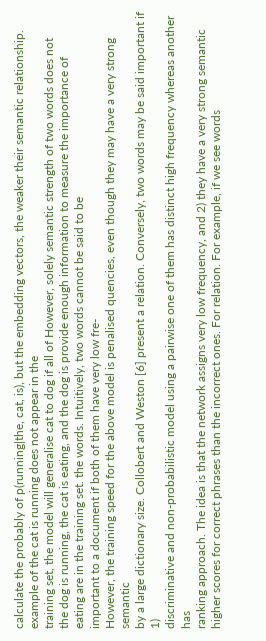calculate the probably of p(running|the, cat, is), but the embedding vectors, the weaker their semantic relationship.
example of the cat is running does not appear in the
training set, the model will generalise cat to dog if all of However, solely semantic strength of two words does not
the dog is running, the cat is eating, and the dog is provide enough information to measure the importance of
eating are in the training set. the words. Intuitively, two words cannot be said to be
important to a document if both of them have very low fre-
However, the training speed for the above model is penalised quencies, even though they may have a very strong semantic
by a large dictionary size. Collobert and Weston [6] present a relation. Conversely, two words may be said important if 1)
discriminative and non-probabilistic model using a pairwise one of them has distinct high frequency whereas another has
ranking approach. The idea is that the network assigns very low frequency, and 2) they have a very strong semantic
higher scores for correct phrases than the incorrect ones. For relation. For example, if we see words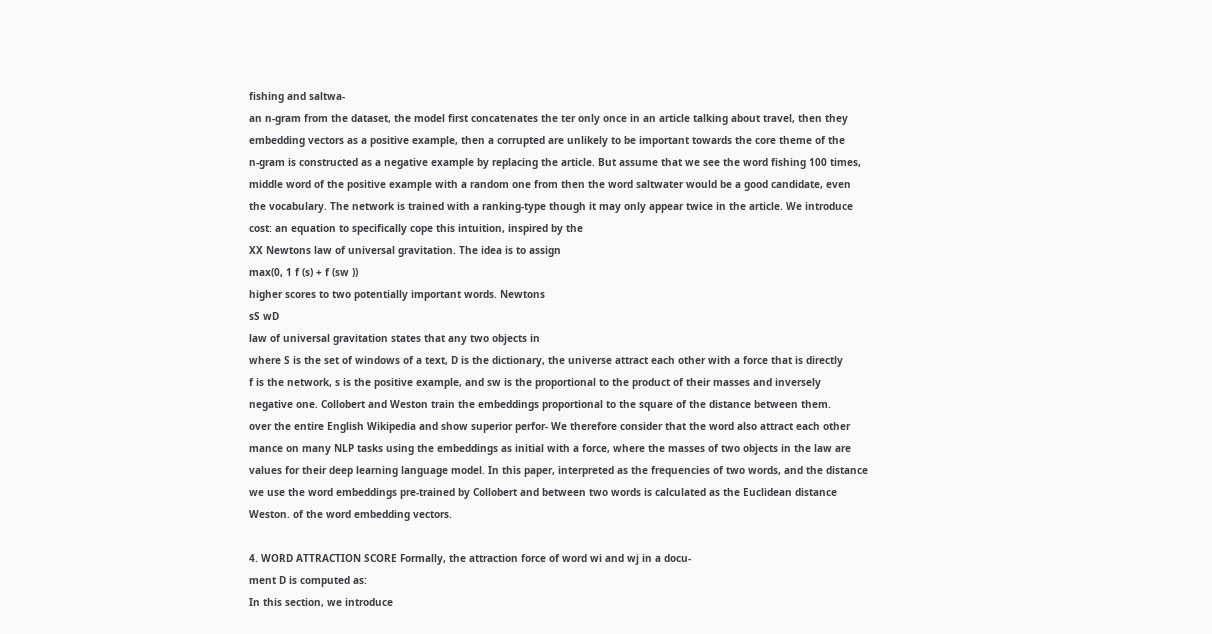fishing and saltwa-
an n-gram from the dataset, the model first concatenates the ter only once in an article talking about travel, then they
embedding vectors as a positive example, then a corrupted are unlikely to be important towards the core theme of the
n-gram is constructed as a negative example by replacing the article. But assume that we see the word fishing 100 times,
middle word of the positive example with a random one from then the word saltwater would be a good candidate, even
the vocabulary. The network is trained with a ranking-type though it may only appear twice in the article. We introduce
cost: an equation to specifically cope this intuition, inspired by the
XX Newtons law of universal gravitation. The idea is to assign
max(0, 1 f (s) + f (sw ))
higher scores to two potentially important words. Newtons
sS wD
law of universal gravitation states that any two objects in
where S is the set of windows of a text, D is the dictionary, the universe attract each other with a force that is directly
f is the network, s is the positive example, and sw is the proportional to the product of their masses and inversely
negative one. Collobert and Weston train the embeddings proportional to the square of the distance between them.
over the entire English Wikipedia and show superior perfor- We therefore consider that the word also attract each other
mance on many NLP tasks using the embeddings as initial with a force, where the masses of two objects in the law are
values for their deep learning language model. In this paper, interpreted as the frequencies of two words, and the distance
we use the word embeddings pre-trained by Collobert and between two words is calculated as the Euclidean distance
Weston. of the word embedding vectors.

4. WORD ATTRACTION SCORE Formally, the attraction force of word wi and wj in a docu-
ment D is computed as:
In this section, we introduce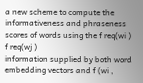a new scheme to compute the
informativeness and phraseness scores of words using the f req(wi ) f req(wj )
information supplied by both word embedding vectors and f (wi ,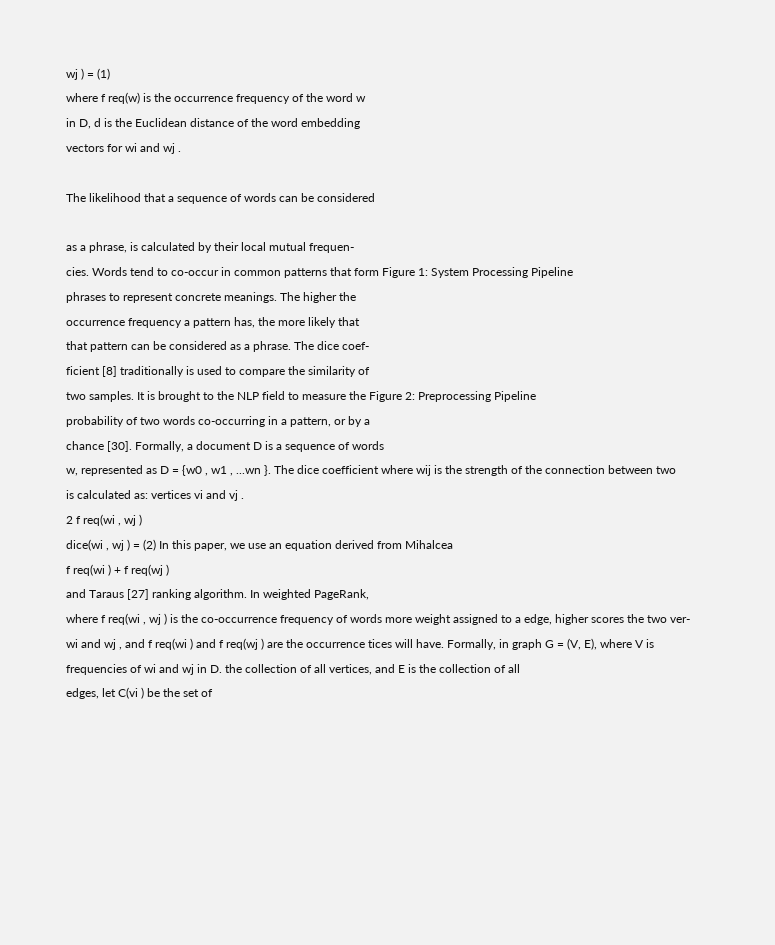wj ) = (1)
where f req(w) is the occurrence frequency of the word w
in D, d is the Euclidean distance of the word embedding
vectors for wi and wj .

The likelihood that a sequence of words can be considered

as a phrase, is calculated by their local mutual frequen-
cies. Words tend to co-occur in common patterns that form Figure 1: System Processing Pipeline
phrases to represent concrete meanings. The higher the
occurrence frequency a pattern has, the more likely that
that pattern can be considered as a phrase. The dice coef-
ficient [8] traditionally is used to compare the similarity of
two samples. It is brought to the NLP field to measure the Figure 2: Preprocessing Pipeline
probability of two words co-occurring in a pattern, or by a
chance [30]. Formally, a document D is a sequence of words
w, represented as D = {w0 , w1 , ...wn }. The dice coefficient where wij is the strength of the connection between two
is calculated as: vertices vi and vj .
2 f req(wi , wj )
dice(wi , wj ) = (2) In this paper, we use an equation derived from Mihalcea
f req(wi ) + f req(wj )
and Taraus [27] ranking algorithm. In weighted PageRank,
where f req(wi , wj ) is the co-occurrence frequency of words more weight assigned to a edge, higher scores the two ver-
wi and wj , and f req(wi ) and f req(wj ) are the occurrence tices will have. Formally, in graph G = (V, E), where V is
frequencies of wi and wj in D. the collection of all vertices, and E is the collection of all
edges, let C(vi ) be the set of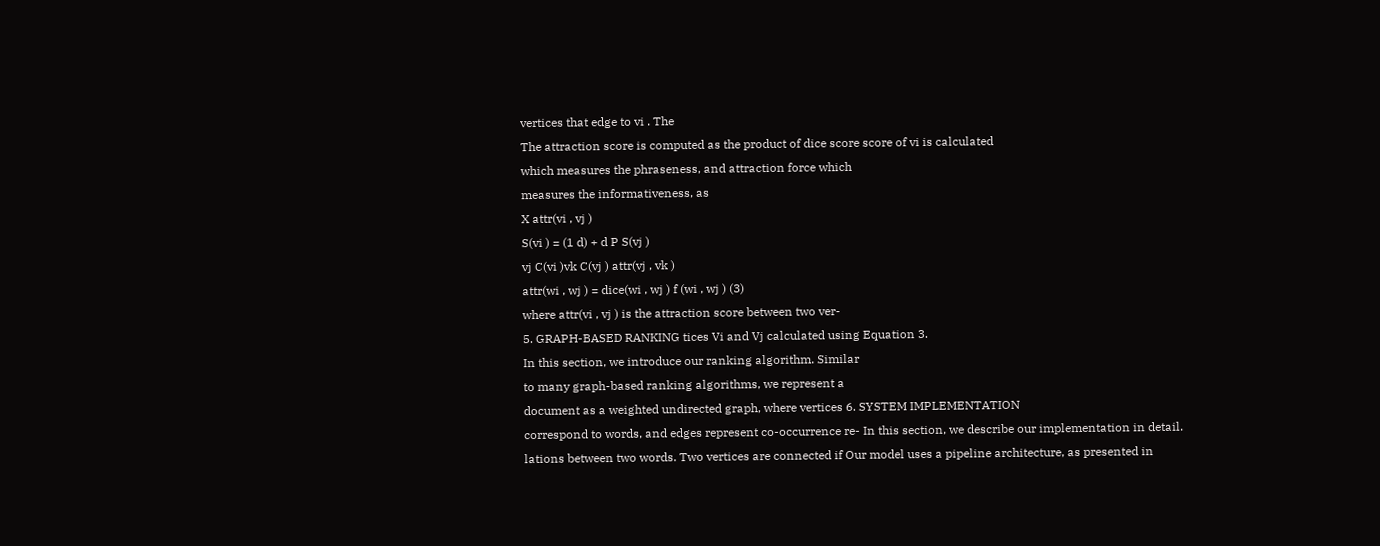vertices that edge to vi . The
The attraction score is computed as the product of dice score score of vi is calculated
which measures the phraseness, and attraction force which
measures the informativeness, as
X attr(vi , vj )
S(vi ) = (1 d) + d P S(vj )
vj C(vi )vk C(vj ) attr(vj , vk )
attr(wi , wj ) = dice(wi , wj ) f (wi , wj ) (3)
where attr(vi , vj ) is the attraction score between two ver-
5. GRAPH-BASED RANKING tices Vi and Vj calculated using Equation 3.
In this section, we introduce our ranking algorithm. Similar
to many graph-based ranking algorithms, we represent a
document as a weighted undirected graph, where vertices 6. SYSTEM IMPLEMENTATION
correspond to words, and edges represent co-occurrence re- In this section, we describe our implementation in detail.
lations between two words. Two vertices are connected if Our model uses a pipeline architecture, as presented in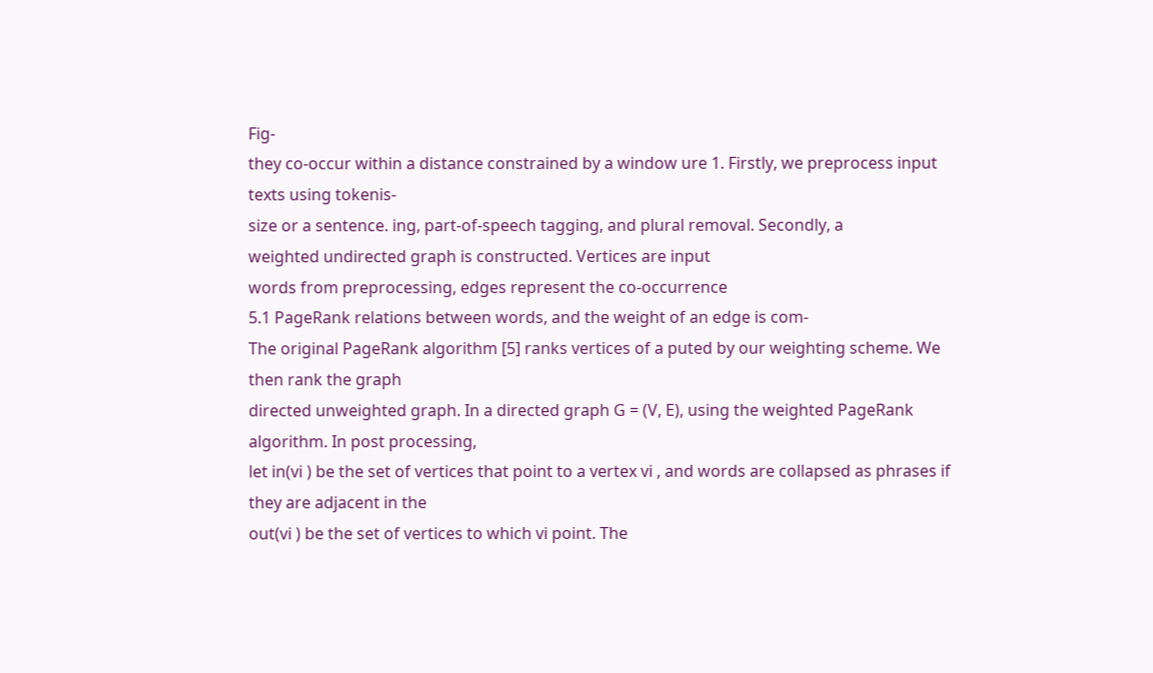Fig-
they co-occur within a distance constrained by a window ure 1. Firstly, we preprocess input texts using tokenis-
size or a sentence. ing, part-of-speech tagging, and plural removal. Secondly, a
weighted undirected graph is constructed. Vertices are input
words from preprocessing, edges represent the co-occurrence
5.1 PageRank relations between words, and the weight of an edge is com-
The original PageRank algorithm [5] ranks vertices of a puted by our weighting scheme. We then rank the graph
directed unweighted graph. In a directed graph G = (V, E), using the weighted PageRank algorithm. In post processing,
let in(vi ) be the set of vertices that point to a vertex vi , and words are collapsed as phrases if they are adjacent in the
out(vi ) be the set of vertices to which vi point. The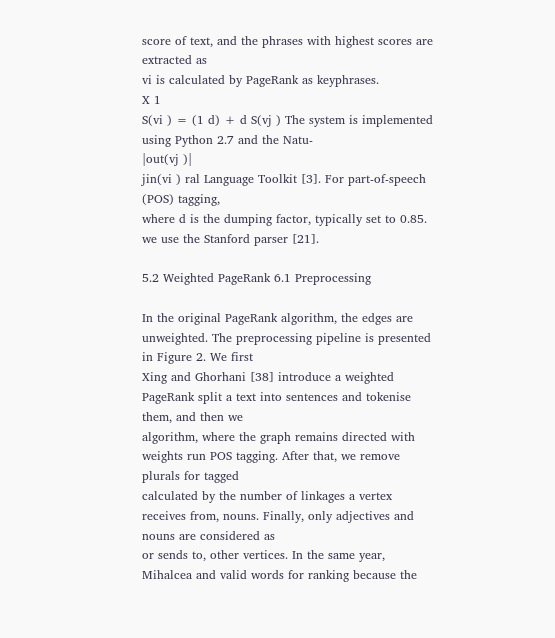score of text, and the phrases with highest scores are extracted as
vi is calculated by PageRank as keyphrases.
X 1
S(vi ) = (1 d) + d S(vj ) The system is implemented using Python 2.7 and the Natu-
|out(vj )|
jin(vi ) ral Language Toolkit [3]. For part-of-speech (POS) tagging,
where d is the dumping factor, typically set to 0.85. we use the Stanford parser [21].

5.2 Weighted PageRank 6.1 Preprocessing

In the original PageRank algorithm, the edges are unweighted. The preprocessing pipeline is presented in Figure 2. We first
Xing and Ghorhani [38] introduce a weighted PageRank split a text into sentences and tokenise them, and then we
algorithm, where the graph remains directed with weights run POS tagging. After that, we remove plurals for tagged
calculated by the number of linkages a vertex receives from, nouns. Finally, only adjectives and nouns are considered as
or sends to, other vertices. In the same year, Mihalcea and valid words for ranking because the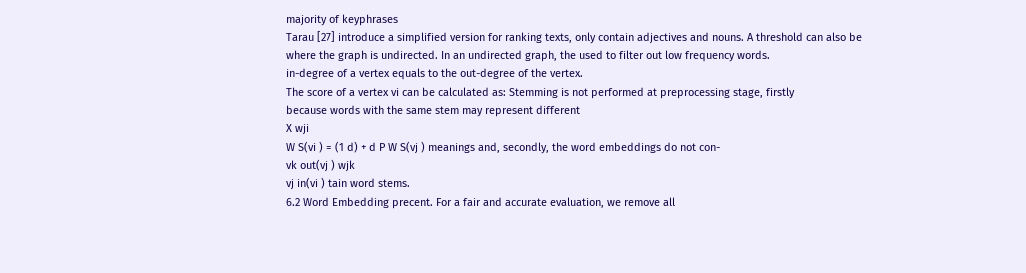majority of keyphrases
Tarau [27] introduce a simplified version for ranking texts, only contain adjectives and nouns. A threshold can also be
where the graph is undirected. In an undirected graph, the used to filter out low frequency words.
in-degree of a vertex equals to the out-degree of the vertex.
The score of a vertex vi can be calculated as: Stemming is not performed at preprocessing stage, firstly
because words with the same stem may represent different
X wji
W S(vi ) = (1 d) + d P W S(vj ) meanings and, secondly, the word embeddings do not con-
vk out(vj ) wjk
vj in(vi ) tain word stems.
6.2 Word Embedding precent. For a fair and accurate evaluation, we remove all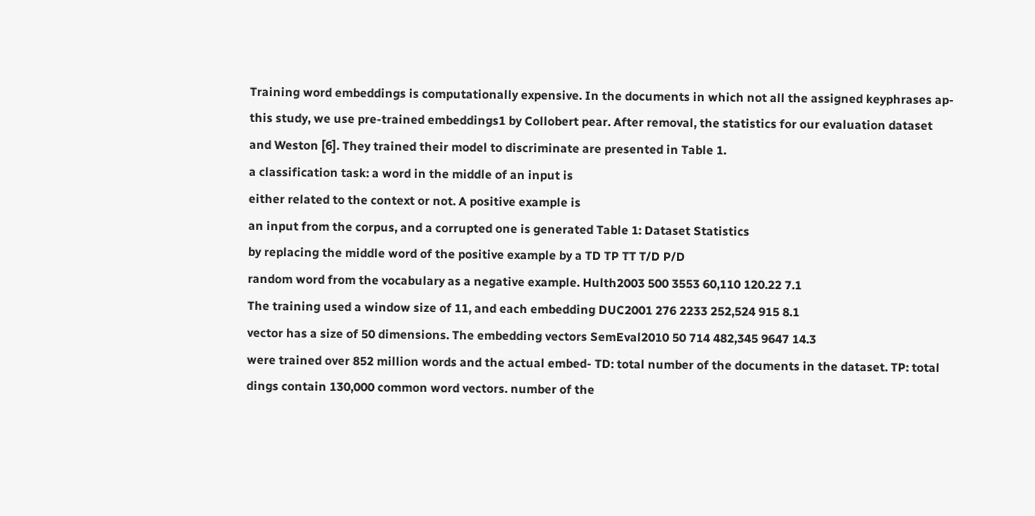Training word embeddings is computationally expensive. In the documents in which not all the assigned keyphrases ap-
this study, we use pre-trained embeddings1 by Collobert pear. After removal, the statistics for our evaluation dataset
and Weston [6]. They trained their model to discriminate are presented in Table 1.
a classification task: a word in the middle of an input is
either related to the context or not. A positive example is
an input from the corpus, and a corrupted one is generated Table 1: Dataset Statistics
by replacing the middle word of the positive example by a TD TP TT T/D P/D
random word from the vocabulary as a negative example. Hulth2003 500 3553 60,110 120.22 7.1
The training used a window size of 11, and each embedding DUC2001 276 2233 252,524 915 8.1
vector has a size of 50 dimensions. The embedding vectors SemEval2010 50 714 482,345 9647 14.3
were trained over 852 million words and the actual embed- TD: total number of the documents in the dataset. TP: total
dings contain 130,000 common word vectors. number of the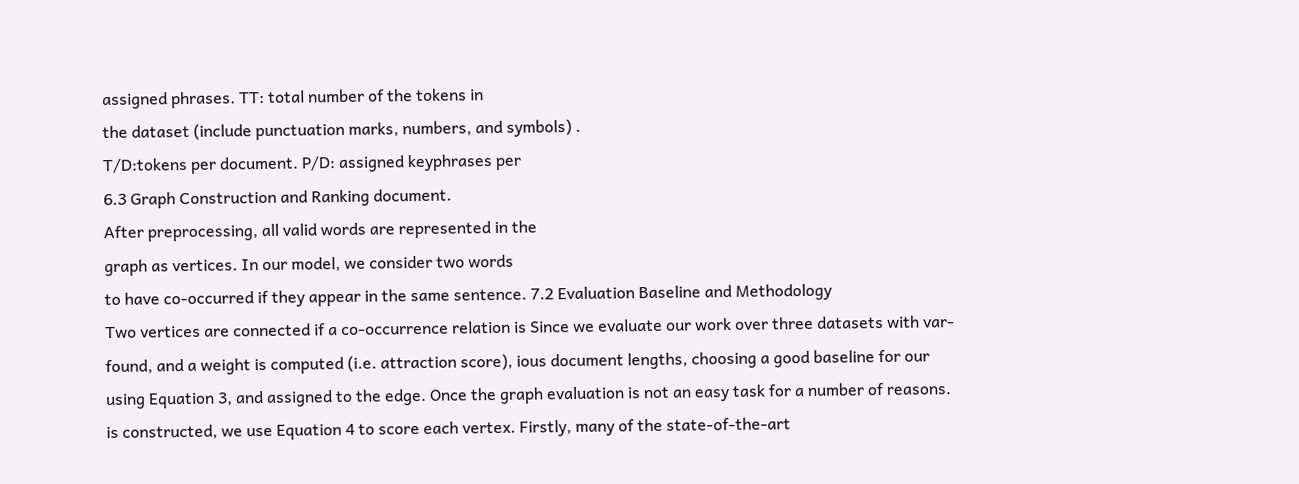assigned phrases. TT: total number of the tokens in
the dataset (include punctuation marks, numbers, and symbols) .
T/D:tokens per document. P/D: assigned keyphrases per
6.3 Graph Construction and Ranking document.
After preprocessing, all valid words are represented in the
graph as vertices. In our model, we consider two words
to have co-occurred if they appear in the same sentence. 7.2 Evaluation Baseline and Methodology
Two vertices are connected if a co-occurrence relation is Since we evaluate our work over three datasets with var-
found, and a weight is computed (i.e. attraction score), ious document lengths, choosing a good baseline for our
using Equation 3, and assigned to the edge. Once the graph evaluation is not an easy task for a number of reasons.
is constructed, we use Equation 4 to score each vertex. Firstly, many of the state-of-the-art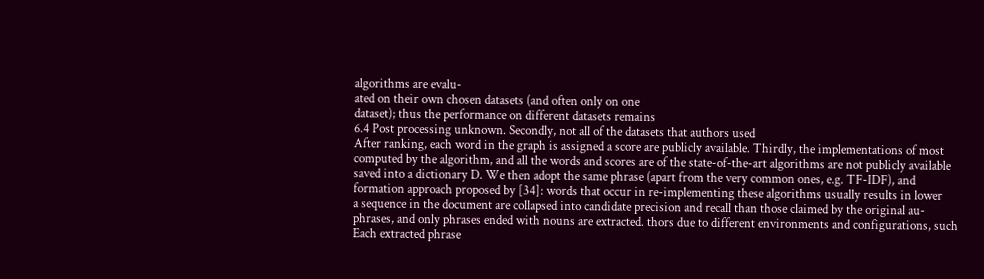algorithms are evalu-
ated on their own chosen datasets (and often only on one
dataset); thus the performance on different datasets remains
6.4 Post processing unknown. Secondly, not all of the datasets that authors used
After ranking, each word in the graph is assigned a score are publicly available. Thirdly, the implementations of most
computed by the algorithm, and all the words and scores are of the state-of-the-art algorithms are not publicly available
saved into a dictionary D. We then adopt the same phrase (apart from the very common ones, e.g. TF-IDF), and
formation approach proposed by [34]: words that occur in re-implementing these algorithms usually results in lower
a sequence in the document are collapsed into candidate precision and recall than those claimed by the original au-
phrases, and only phrases ended with nouns are extracted. thors due to different environments and configurations, such
Each extracted phrase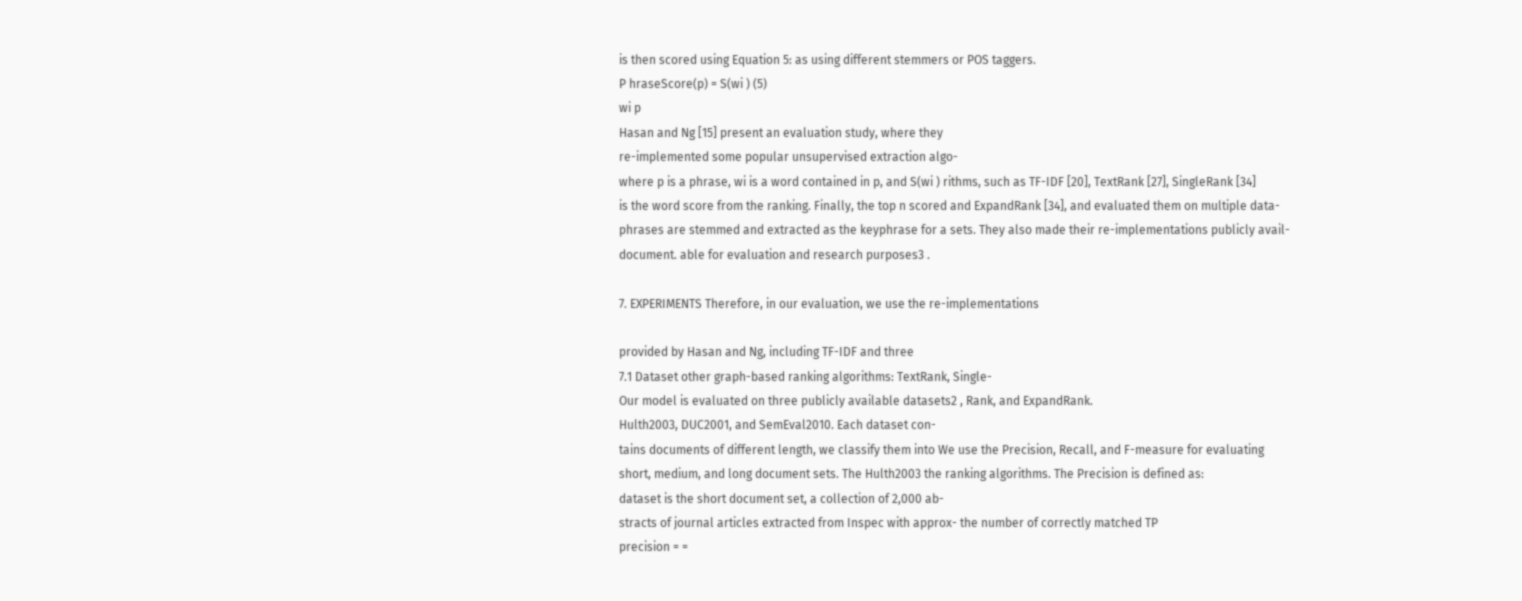is then scored using Equation 5: as using different stemmers or POS taggers.
P hraseScore(p) = S(wi ) (5)
wi p
Hasan and Ng [15] present an evaluation study, where they
re-implemented some popular unsupervised extraction algo-
where p is a phrase, wi is a word contained in p, and S(wi ) rithms, such as TF-IDF [20], TextRank [27], SingleRank [34]
is the word score from the ranking. Finally, the top n scored and ExpandRank [34], and evaluated them on multiple data-
phrases are stemmed and extracted as the keyphrase for a sets. They also made their re-implementations publicly avail-
document. able for evaluation and research purposes3 .

7. EXPERIMENTS Therefore, in our evaluation, we use the re-implementations

provided by Hasan and Ng, including TF-IDF and three
7.1 Dataset other graph-based ranking algorithms: TextRank, Single-
Our model is evaluated on three publicly available datasets2 , Rank, and ExpandRank.
Hulth2003, DUC2001, and SemEval2010. Each dataset con-
tains documents of different length, we classify them into We use the Precision, Recall, and F-measure for evaluating
short, medium, and long document sets. The Hulth2003 the ranking algorithms. The Precision is defined as:
dataset is the short document set, a collection of 2,000 ab-
stracts of journal articles extracted from Inspec with approx- the number of correctly matched TP
precision = =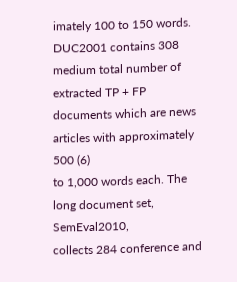imately 100 to 150 words. DUC2001 contains 308 medium total number of extracted TP + FP
documents which are news articles with approximately 500 (6)
to 1,000 words each. The long document set, SemEval2010,
collects 284 conference and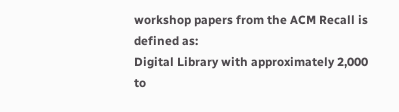workshop papers from the ACM Recall is defined as:
Digital Library with approximately 2,000 to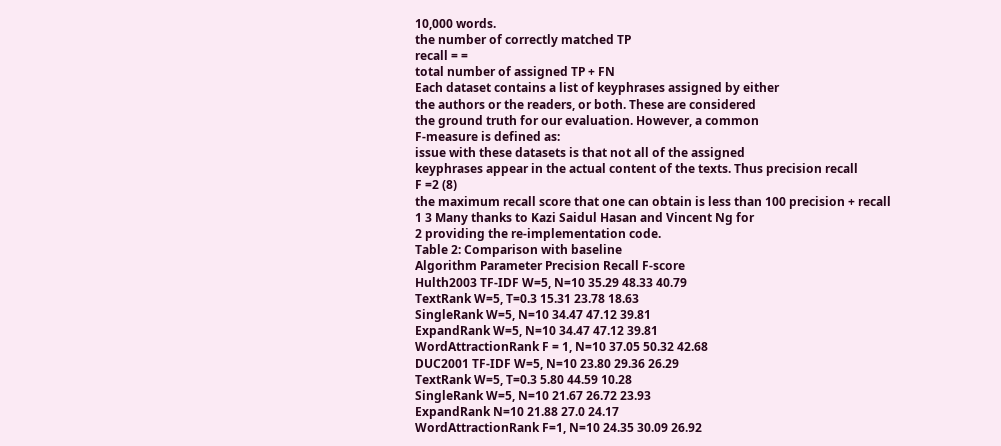10,000 words.
the number of correctly matched TP
recall = =
total number of assigned TP + FN
Each dataset contains a list of keyphrases assigned by either
the authors or the readers, or both. These are considered
the ground truth for our evaluation. However, a common
F-measure is defined as:
issue with these datasets is that not all of the assigned
keyphrases appear in the actual content of the texts. Thus precision recall
F =2 (8)
the maximum recall score that one can obtain is less than 100 precision + recall
1 3 Many thanks to Kazi Saidul Hasan and Vincent Ng for
2 providing the re-implementation code.
Table 2: Comparison with baseline
Algorithm Parameter Precision Recall F-score
Hulth2003 TF-IDF W=5, N=10 35.29 48.33 40.79
TextRank W=5, T=0.3 15.31 23.78 18.63
SingleRank W=5, N=10 34.47 47.12 39.81
ExpandRank W=5, N=10 34.47 47.12 39.81
WordAttractionRank F = 1, N=10 37.05 50.32 42.68
DUC2001 TF-IDF W=5, N=10 23.80 29.36 26.29
TextRank W=5, T=0.3 5.80 44.59 10.28
SingleRank W=5, N=10 21.67 26.72 23.93
ExpandRank N=10 21.88 27.0 24.17
WordAttractionRank F=1, N=10 24.35 30.09 26.92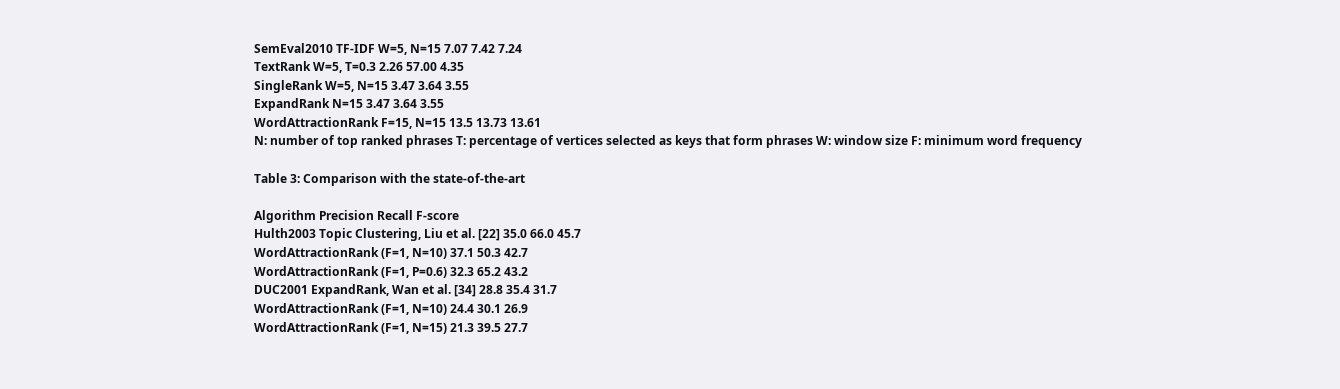SemEval2010 TF-IDF W=5, N=15 7.07 7.42 7.24
TextRank W=5, T=0.3 2.26 57.00 4.35
SingleRank W=5, N=15 3.47 3.64 3.55
ExpandRank N=15 3.47 3.64 3.55
WordAttractionRank F=15, N=15 13.5 13.73 13.61
N: number of top ranked phrases T: percentage of vertices selected as keys that form phrases W: window size F: minimum word frequency

Table 3: Comparison with the state-of-the-art

Algorithm Precision Recall F-score
Hulth2003 Topic Clustering, Liu et al. [22] 35.0 66.0 45.7
WordAttractionRank (F=1, N=10) 37.1 50.3 42.7
WordAttractionRank (F=1, P=0.6) 32.3 65.2 43.2
DUC2001 ExpandRank, Wan et al. [34] 28.8 35.4 31.7
WordAttractionRank (F=1, N=10) 24.4 30.1 26.9
WordAttractionRank (F=1, N=15) 21.3 39.5 27.7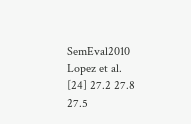SemEval2010 Lopez et al. [24] 27.2 27.8 27.5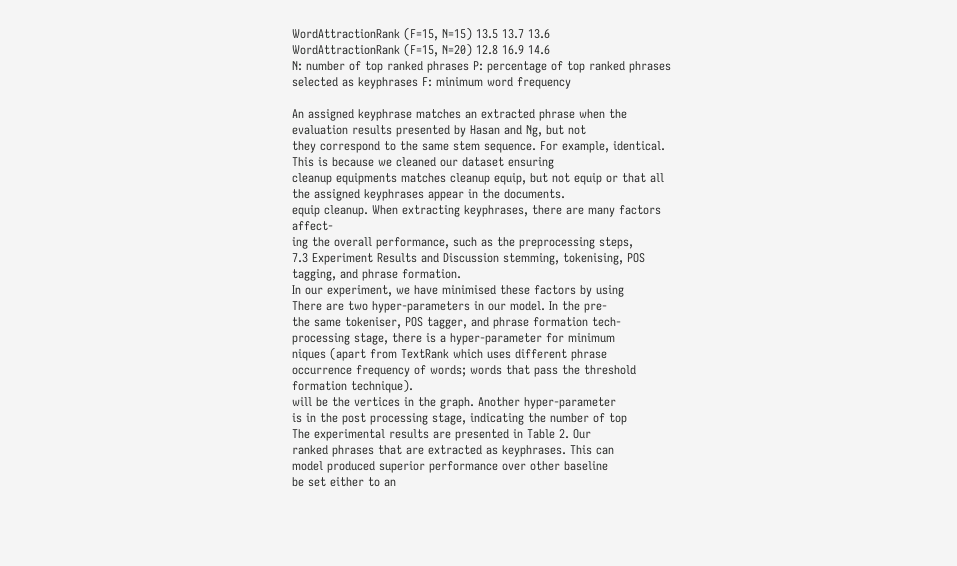WordAttractionRank (F=15, N=15) 13.5 13.7 13.6
WordAttractionRank (F=15, N=20) 12.8 16.9 14.6
N: number of top ranked phrases P: percentage of top ranked phrases selected as keyphrases F: minimum word frequency

An assigned keyphrase matches an extracted phrase when the evaluation results presented by Hasan and Ng, but not
they correspond to the same stem sequence. For example, identical. This is because we cleaned our dataset ensuring
cleanup equipments matches cleanup equip, but not equip or that all the assigned keyphrases appear in the documents.
equip cleanup. When extracting keyphrases, there are many factors affect-
ing the overall performance, such as the preprocessing steps,
7.3 Experiment Results and Discussion stemming, tokenising, POS tagging, and phrase formation.
In our experiment, we have minimised these factors by using
There are two hyper-parameters in our model. In the pre-
the same tokeniser, POS tagger, and phrase formation tech-
processing stage, there is a hyper-parameter for minimum
niques (apart from TextRank which uses different phrase
occurrence frequency of words; words that pass the threshold
formation technique).
will be the vertices in the graph. Another hyper-parameter
is in the post processing stage, indicating the number of top
The experimental results are presented in Table 2. Our
ranked phrases that are extracted as keyphrases. This can
model produced superior performance over other baseline
be set either to an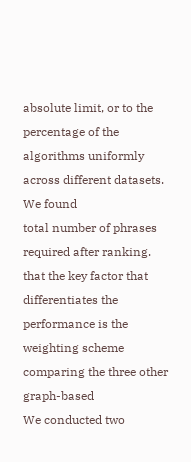absolute limit, or to the percentage of the
algorithms uniformly across different datasets. We found
total number of phrases required after ranking.
that the key factor that differentiates the performance is the
weighting scheme comparing the three other graph-based
We conducted two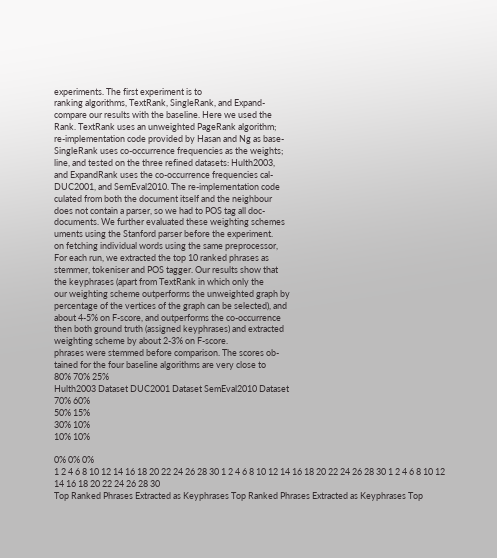experiments. The first experiment is to
ranking algorithms, TextRank, SingleRank, and Expand-
compare our results with the baseline. Here we used the
Rank. TextRank uses an unweighted PageRank algorithm;
re-implementation code provided by Hasan and Ng as base-
SingleRank uses co-occurrence frequencies as the weights;
line, and tested on the three refined datasets: Hulth2003,
and ExpandRank uses the co-occurrence frequencies cal-
DUC2001, and SemEval2010. The re-implementation code
culated from both the document itself and the neighbour
does not contain a parser, so we had to POS tag all doc-
documents. We further evaluated these weighting schemes
uments using the Stanford parser before the experiment.
on fetching individual words using the same preprocessor,
For each run, we extracted the top 10 ranked phrases as
stemmer, tokeniser and POS tagger. Our results show that
the keyphrases (apart from TextRank in which only the
our weighting scheme outperforms the unweighted graph by
percentage of the vertices of the graph can be selected), and
about 4-5% on F-score, and outperforms the co-occurrence
then both ground truth (assigned keyphrases) and extracted
weighting scheme by about 2-3% on F-score.
phrases were stemmed before comparison. The scores ob-
tained for the four baseline algorithms are very close to
80% 70% 25%
Hulth2003 Dataset DUC2001 Dataset SemEval2010 Dataset
70% 60%
50% 15%
30% 10%
10% 10%

0% 0% 0%
1 2 4 6 8 10 12 14 16 18 20 22 24 26 28 30 1 2 4 6 8 10 12 14 16 18 20 22 24 26 28 30 1 2 4 6 8 10 12 14 16 18 20 22 24 26 28 30
Top Ranked Phrases Extracted as Keyphrases Top Ranked Phrases Extracted as Keyphrases Top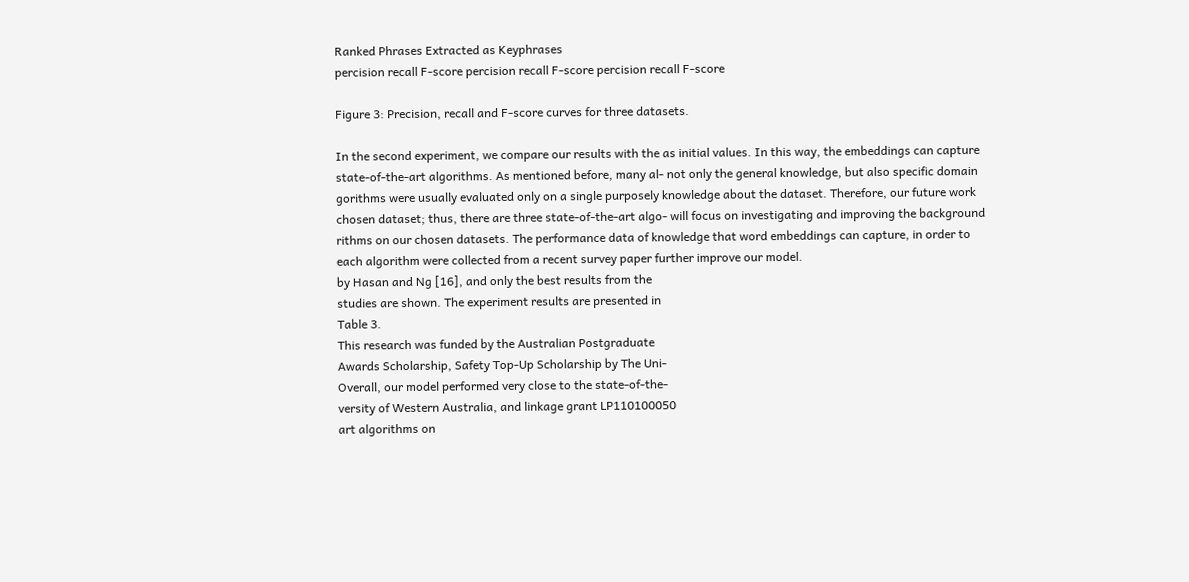Ranked Phrases Extracted as Keyphrases
percision recall F-score percision recall F-score percision recall F-score

Figure 3: Precision, recall and F-score curves for three datasets.

In the second experiment, we compare our results with the as initial values. In this way, the embeddings can capture
state-of-the-art algorithms. As mentioned before, many al- not only the general knowledge, but also specific domain
gorithms were usually evaluated only on a single purposely knowledge about the dataset. Therefore, our future work
chosen dataset; thus, there are three state-of-the-art algo- will focus on investigating and improving the background
rithms on our chosen datasets. The performance data of knowledge that word embeddings can capture, in order to
each algorithm were collected from a recent survey paper further improve our model.
by Hasan and Ng [16], and only the best results from the
studies are shown. The experiment results are presented in
Table 3.
This research was funded by the Australian Postgraduate
Awards Scholarship, Safety Top-Up Scholarship by The Uni-
Overall, our model performed very close to the state-of-the-
versity of Western Australia, and linkage grant LP110100050
art algorithms on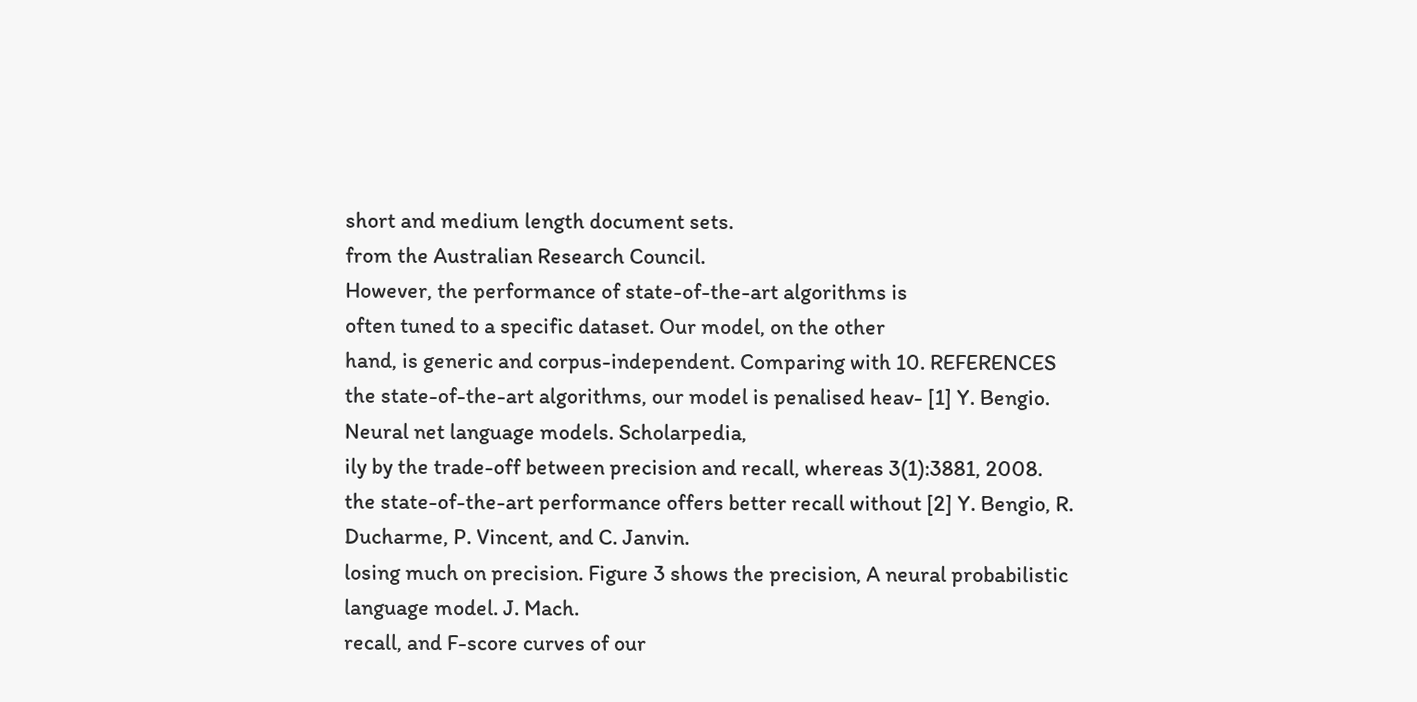short and medium length document sets.
from the Australian Research Council.
However, the performance of state-of-the-art algorithms is
often tuned to a specific dataset. Our model, on the other
hand, is generic and corpus-independent. Comparing with 10. REFERENCES
the state-of-the-art algorithms, our model is penalised heav- [1] Y. Bengio. Neural net language models. Scholarpedia,
ily by the trade-off between precision and recall, whereas 3(1):3881, 2008.
the state-of-the-art performance offers better recall without [2] Y. Bengio, R. Ducharme, P. Vincent, and C. Janvin.
losing much on precision. Figure 3 shows the precision, A neural probabilistic language model. J. Mach.
recall, and F-score curves of our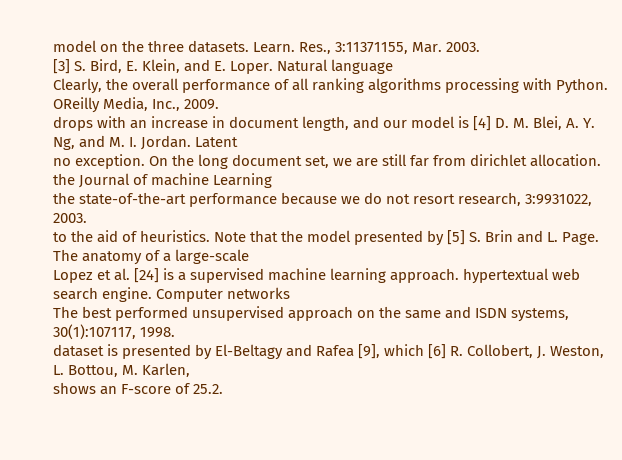model on the three datasets. Learn. Res., 3:11371155, Mar. 2003.
[3] S. Bird, E. Klein, and E. Loper. Natural language
Clearly, the overall performance of all ranking algorithms processing with Python. OReilly Media, Inc., 2009.
drops with an increase in document length, and our model is [4] D. M. Blei, A. Y. Ng, and M. I. Jordan. Latent
no exception. On the long document set, we are still far from dirichlet allocation. the Journal of machine Learning
the state-of-the-art performance because we do not resort research, 3:9931022, 2003.
to the aid of heuristics. Note that the model presented by [5] S. Brin and L. Page. The anatomy of a large-scale
Lopez et al. [24] is a supervised machine learning approach. hypertextual web search engine. Computer networks
The best performed unsupervised approach on the same and ISDN systems, 30(1):107117, 1998.
dataset is presented by El-Beltagy and Rafea [9], which [6] R. Collobert, J. Weston, L. Bottou, M. Karlen,
shows an F-score of 25.2.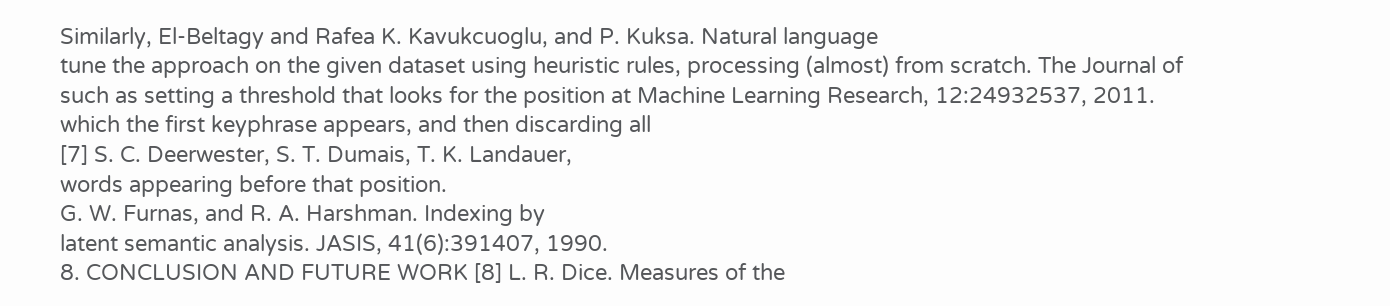Similarly, El-Beltagy and Rafea K. Kavukcuoglu, and P. Kuksa. Natural language
tune the approach on the given dataset using heuristic rules, processing (almost) from scratch. The Journal of
such as setting a threshold that looks for the position at Machine Learning Research, 12:24932537, 2011.
which the first keyphrase appears, and then discarding all
[7] S. C. Deerwester, S. T. Dumais, T. K. Landauer,
words appearing before that position.
G. W. Furnas, and R. A. Harshman. Indexing by
latent semantic analysis. JASIS, 41(6):391407, 1990.
8. CONCLUSION AND FUTURE WORK [8] L. R. Dice. Measures of the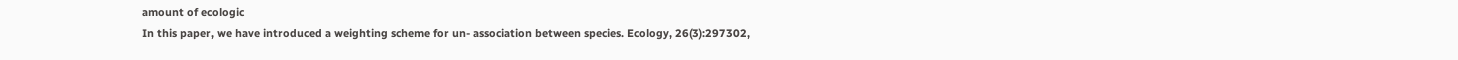amount of ecologic
In this paper, we have introduced a weighting scheme for un- association between species. Ecology, 26(3):297302,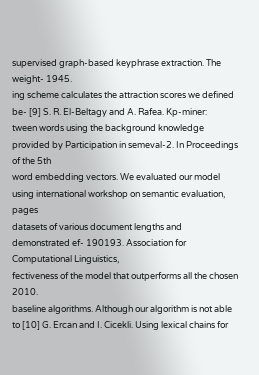supervised graph-based keyphrase extraction. The weight- 1945.
ing scheme calculates the attraction scores we defined be- [9] S. R. El-Beltagy and A. Rafea. Kp-miner:
tween words using the background knowledge provided by Participation in semeval-2. In Proceedings of the 5th
word embedding vectors. We evaluated our model using international workshop on semantic evaluation, pages
datasets of various document lengths and demonstrated ef- 190193. Association for Computational Linguistics,
fectiveness of the model that outperforms all the chosen 2010.
baseline algorithms. Although our algorithm is not able to [10] G. Ercan and I. Cicekli. Using lexical chains for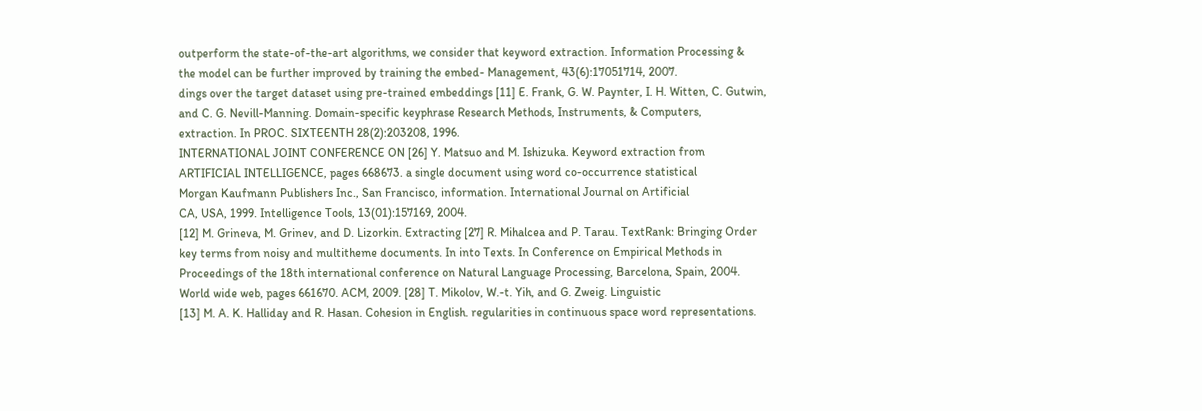outperform the state-of-the-art algorithms, we consider that keyword extraction. Information Processing &
the model can be further improved by training the embed- Management, 43(6):17051714, 2007.
dings over the target dataset using pre-trained embeddings [11] E. Frank, G. W. Paynter, I. H. Witten, C. Gutwin,
and C. G. Nevill-Manning. Domain-specific keyphrase Research Methods, Instruments, & Computers,
extraction. In PROC. SIXTEENTH 28(2):203208, 1996.
INTERNATIONAL JOINT CONFERENCE ON [26] Y. Matsuo and M. Ishizuka. Keyword extraction from
ARTIFICIAL INTELLIGENCE, pages 668673. a single document using word co-occurrence statistical
Morgan Kaufmann Publishers Inc., San Francisco, information. International Journal on Artificial
CA, USA, 1999. Intelligence Tools, 13(01):157169, 2004.
[12] M. Grineva, M. Grinev, and D. Lizorkin. Extracting [27] R. Mihalcea and P. Tarau. TextRank: Bringing Order
key terms from noisy and multitheme documents. In into Texts. In Conference on Empirical Methods in
Proceedings of the 18th international conference on Natural Language Processing, Barcelona, Spain, 2004.
World wide web, pages 661670. ACM, 2009. [28] T. Mikolov, W.-t. Yih, and G. Zweig. Linguistic
[13] M. A. K. Halliday and R. Hasan. Cohesion in English. regularities in continuous space word representations.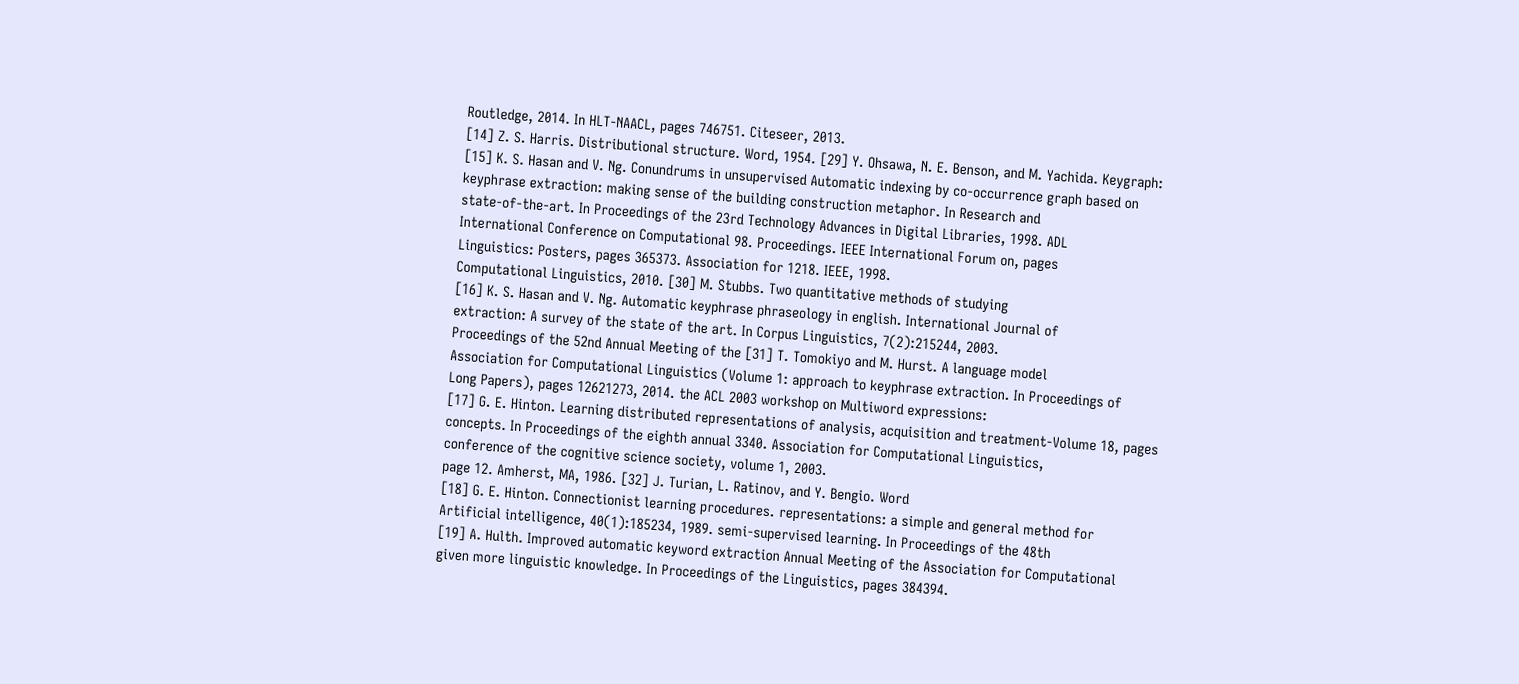Routledge, 2014. In HLT-NAACL, pages 746751. Citeseer, 2013.
[14] Z. S. Harris. Distributional structure. Word, 1954. [29] Y. Ohsawa, N. E. Benson, and M. Yachida. Keygraph:
[15] K. S. Hasan and V. Ng. Conundrums in unsupervised Automatic indexing by co-occurrence graph based on
keyphrase extraction: making sense of the building construction metaphor. In Research and
state-of-the-art. In Proceedings of the 23rd Technology Advances in Digital Libraries, 1998. ADL
International Conference on Computational 98. Proceedings. IEEE International Forum on, pages
Linguistics: Posters, pages 365373. Association for 1218. IEEE, 1998.
Computational Linguistics, 2010. [30] M. Stubbs. Two quantitative methods of studying
[16] K. S. Hasan and V. Ng. Automatic keyphrase phraseology in english. International Journal of
extraction: A survey of the state of the art. In Corpus Linguistics, 7(2):215244, 2003.
Proceedings of the 52nd Annual Meeting of the [31] T. Tomokiyo and M. Hurst. A language model
Association for Computational Linguistics (Volume 1: approach to keyphrase extraction. In Proceedings of
Long Papers), pages 12621273, 2014. the ACL 2003 workshop on Multiword expressions:
[17] G. E. Hinton. Learning distributed representations of analysis, acquisition and treatment-Volume 18, pages
concepts. In Proceedings of the eighth annual 3340. Association for Computational Linguistics,
conference of the cognitive science society, volume 1, 2003.
page 12. Amherst, MA, 1986. [32] J. Turian, L. Ratinov, and Y. Bengio. Word
[18] G. E. Hinton. Connectionist learning procedures. representations: a simple and general method for
Artificial intelligence, 40(1):185234, 1989. semi-supervised learning. In Proceedings of the 48th
[19] A. Hulth. Improved automatic keyword extraction Annual Meeting of the Association for Computational
given more linguistic knowledge. In Proceedings of the Linguistics, pages 384394.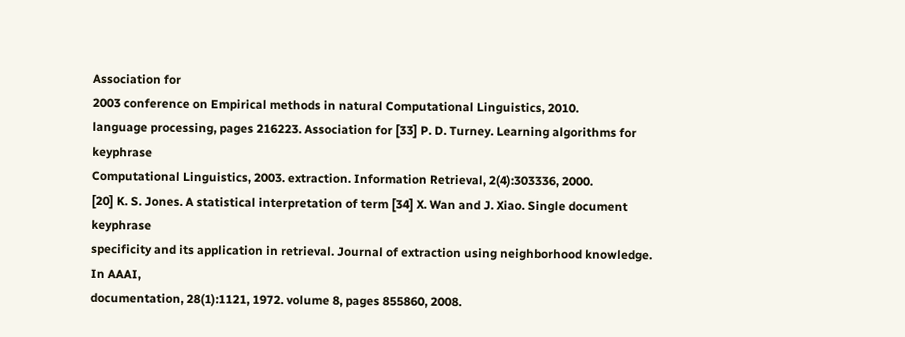Association for
2003 conference on Empirical methods in natural Computational Linguistics, 2010.
language processing, pages 216223. Association for [33] P. D. Turney. Learning algorithms for keyphrase
Computational Linguistics, 2003. extraction. Information Retrieval, 2(4):303336, 2000.
[20] K. S. Jones. A statistical interpretation of term [34] X. Wan and J. Xiao. Single document keyphrase
specificity and its application in retrieval. Journal of extraction using neighborhood knowledge. In AAAI,
documentation, 28(1):1121, 1972. volume 8, pages 855860, 2008.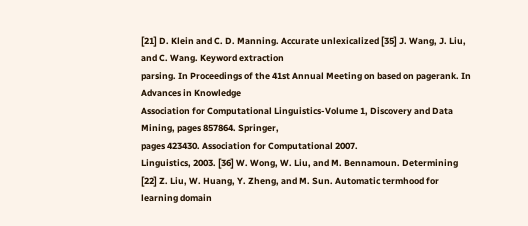[21] D. Klein and C. D. Manning. Accurate unlexicalized [35] J. Wang, J. Liu, and C. Wang. Keyword extraction
parsing. In Proceedings of the 41st Annual Meeting on based on pagerank. In Advances in Knowledge
Association for Computational Linguistics-Volume 1, Discovery and Data Mining, pages 857864. Springer,
pages 423430. Association for Computational 2007.
Linguistics, 2003. [36] W. Wong, W. Liu, and M. Bennamoun. Determining
[22] Z. Liu, W. Huang, Y. Zheng, and M. Sun. Automatic termhood for learning domain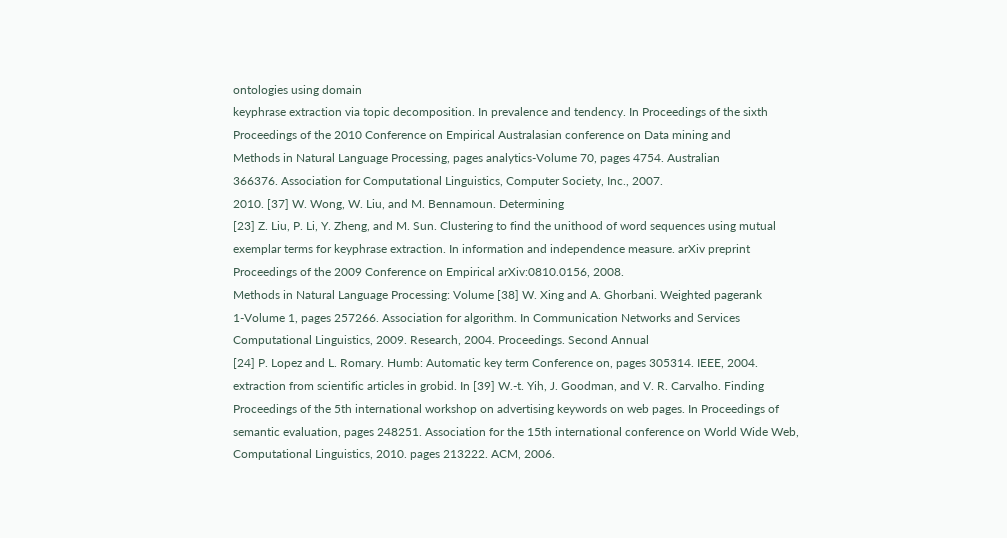ontologies using domain
keyphrase extraction via topic decomposition. In prevalence and tendency. In Proceedings of the sixth
Proceedings of the 2010 Conference on Empirical Australasian conference on Data mining and
Methods in Natural Language Processing, pages analytics-Volume 70, pages 4754. Australian
366376. Association for Computational Linguistics, Computer Society, Inc., 2007.
2010. [37] W. Wong, W. Liu, and M. Bennamoun. Determining
[23] Z. Liu, P. Li, Y. Zheng, and M. Sun. Clustering to find the unithood of word sequences using mutual
exemplar terms for keyphrase extraction. In information and independence measure. arXiv preprint
Proceedings of the 2009 Conference on Empirical arXiv:0810.0156, 2008.
Methods in Natural Language Processing: Volume [38] W. Xing and A. Ghorbani. Weighted pagerank
1-Volume 1, pages 257266. Association for algorithm. In Communication Networks and Services
Computational Linguistics, 2009. Research, 2004. Proceedings. Second Annual
[24] P. Lopez and L. Romary. Humb: Automatic key term Conference on, pages 305314. IEEE, 2004.
extraction from scientific articles in grobid. In [39] W.-t. Yih, J. Goodman, and V. R. Carvalho. Finding
Proceedings of the 5th international workshop on advertising keywords on web pages. In Proceedings of
semantic evaluation, pages 248251. Association for the 15th international conference on World Wide Web,
Computational Linguistics, 2010. pages 213222. ACM, 2006.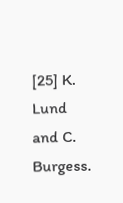[25] K. Lund and C. Burgess.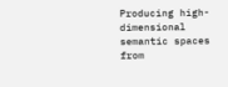Producing high-dimensional
semantic spaces from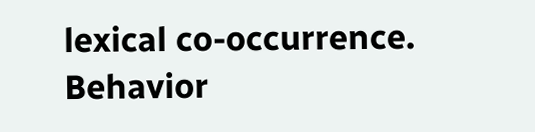lexical co-occurrence. Behavior